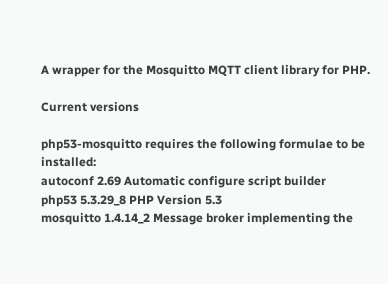A wrapper for the Mosquitto MQTT client library for PHP.

Current versions

php53-mosquitto requires the following formulae to be installed:
autoconf 2.69 Automatic configure script builder
php53 5.3.29_8 PHP Version 5.3
mosquitto 1.4.14_2 Message broker implementing the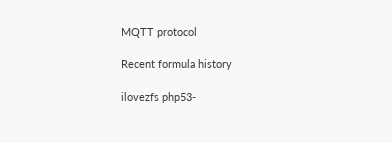MQTT protocol

Recent formula history

ilovezfs php53-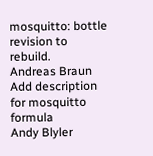mosquitto: bottle revision to rebuild.
Andreas Braun Add description for mosquitto formula
Andy Blyler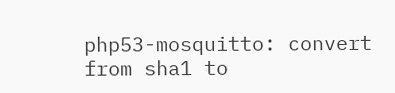php53-mosquitto: convert from sha1 to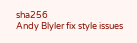sha256
Andy Blyler fix style issues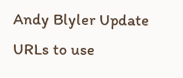Andy Blyler Update URLs to use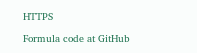HTTPS

Formula code at GitHub